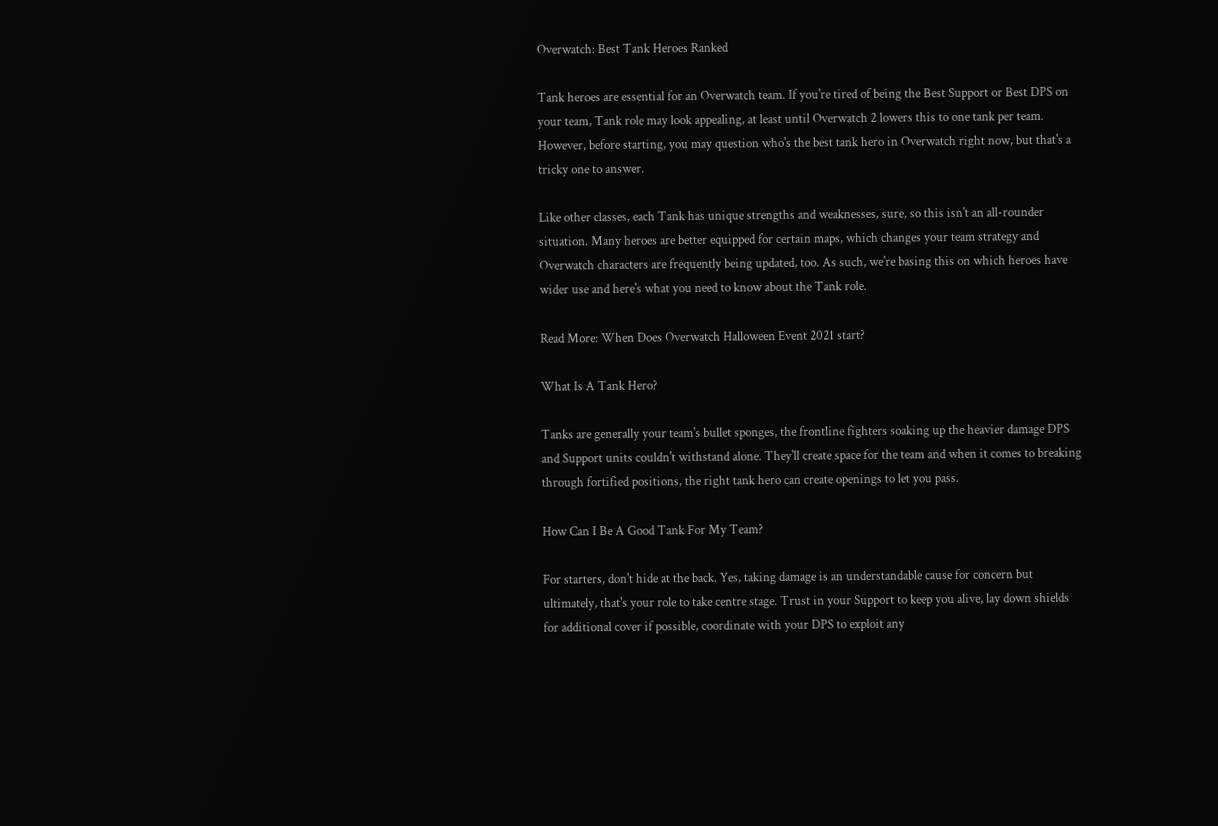Overwatch: Best Tank Heroes Ranked

Tank heroes are essential for an Overwatch team. If you're tired of being the Best Support or Best DPS on your team, Tank role may look appealing, at least until Overwatch 2 lowers this to one tank per team. However, before starting, you may question who's the best tank hero in Overwatch right now, but that's a tricky one to answer.

Like other classes, each Tank has unique strengths and weaknesses, sure, so this isn't an all-rounder situation. Many heroes are better equipped for certain maps, which changes your team strategy and Overwatch characters are frequently being updated, too. As such, we're basing this on which heroes have wider use and here's what you need to know about the Tank role.

Read More: When Does Overwatch Halloween Event 2021 start?

What Is A Tank Hero?

Tanks are generally your team's bullet sponges, the frontline fighters soaking up the heavier damage DPS and Support units couldn't withstand alone. They'll create space for the team and when it comes to breaking through fortified positions, the right tank hero can create openings to let you pass.

How Can I Be A Good Tank For My Team?

For starters, don't hide at the back. Yes, taking damage is an understandable cause for concern but ultimately, that's your role to take centre stage. Trust in your Support to keep you alive, lay down shields for additional cover if possible, coordinate with your DPS to exploit any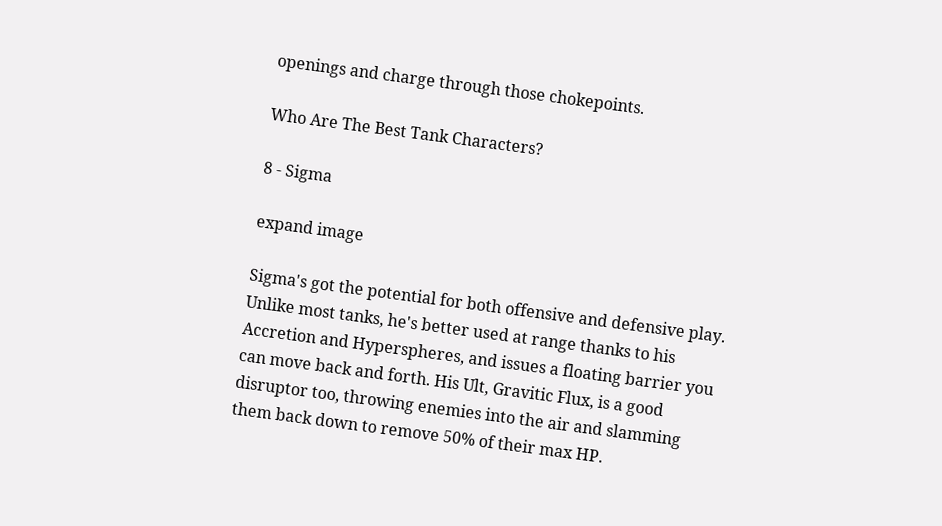openings and charge through those chokepoints.

Who Are The Best Tank Characters?

8 - Sigma

expand image

Sigma's got the potential for both offensive and defensive play. Unlike most tanks, he's better used at range thanks to his Accretion and Hyperspheres, and issues a floating barrier you can move back and forth. His Ult, Gravitic Flux, is a good disruptor too, throwing enemies into the air and slamming them back down to remove 50% of their max HP.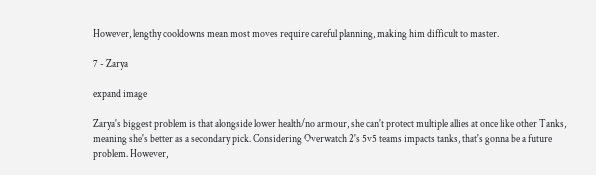However, lengthy cooldowns mean most moves require careful planning, making him difficult to master.

7 - Zarya

expand image

Zarya's biggest problem is that alongside lower health/no armour, she can't protect multiple allies at once like other Tanks, meaning she's better as a secondary pick. Considering Overwatch 2's 5v5 teams impacts tanks, that's gonna be a future problem. However,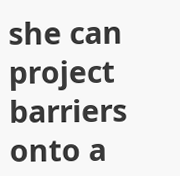she can project barriers onto a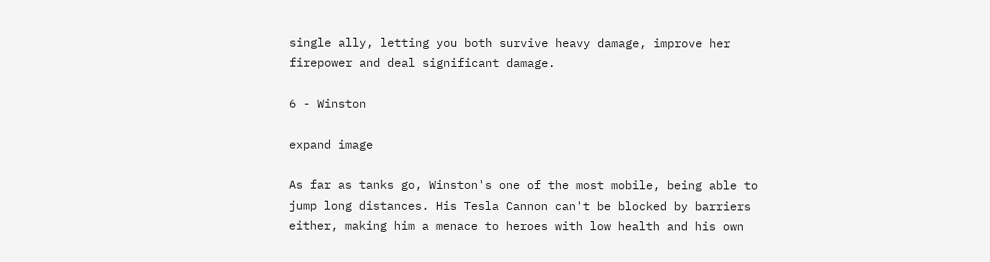single ally, letting you both survive heavy damage, improve her firepower and deal significant damage.

6 - Winston

expand image

As far as tanks go, Winston's one of the most mobile, being able to jump long distances. His Tesla Cannon can't be blocked by barriers either, making him a menace to heroes with low health and his own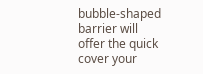bubble-shaped barrier will offer the quick cover your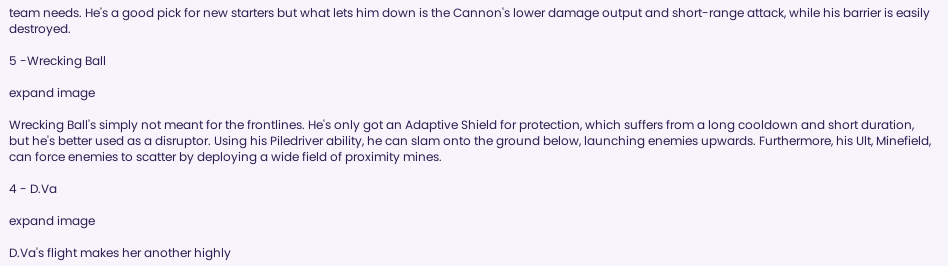team needs. He's a good pick for new starters but what lets him down is the Cannon's lower damage output and short-range attack, while his barrier is easily destroyed.

5 -Wrecking Ball

expand image

Wrecking Ball's simply not meant for the frontlines. He's only got an Adaptive Shield for protection, which suffers from a long cooldown and short duration, but he's better used as a disruptor. Using his Piledriver ability, he can slam onto the ground below, launching enemies upwards. Furthermore, his Ult, Minefield, can force enemies to scatter by deploying a wide field of proximity mines.

4 - D.Va

expand image

D.Va's flight makes her another highly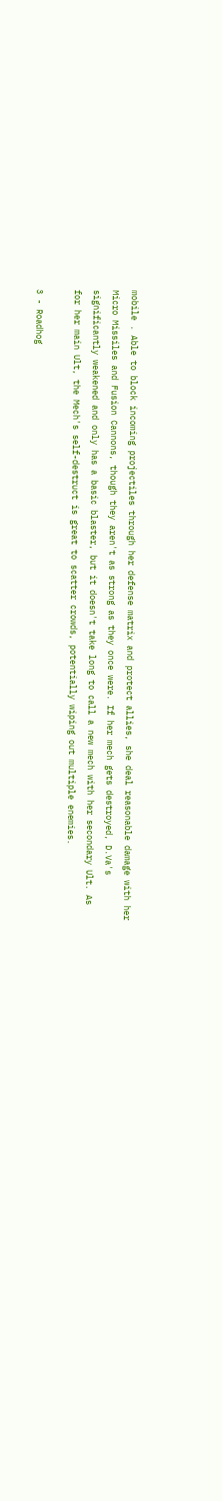mobile . Able to block incoming projectiles through her defense matrix and protect allies, she deal reasonable damage with her Micro Missiles and Fusion Cannons, though they aren't as strong as they once were. If her mech gets destroyed, D.Va's significantly weakened and only has a basic blaster, but it doesn't take long to call a new mech with her secondary Ult. As for her main Ult, the Mech's self-destruct is great to scatter crowds, potentially wiping out multiple enemies.

3 - Roadhog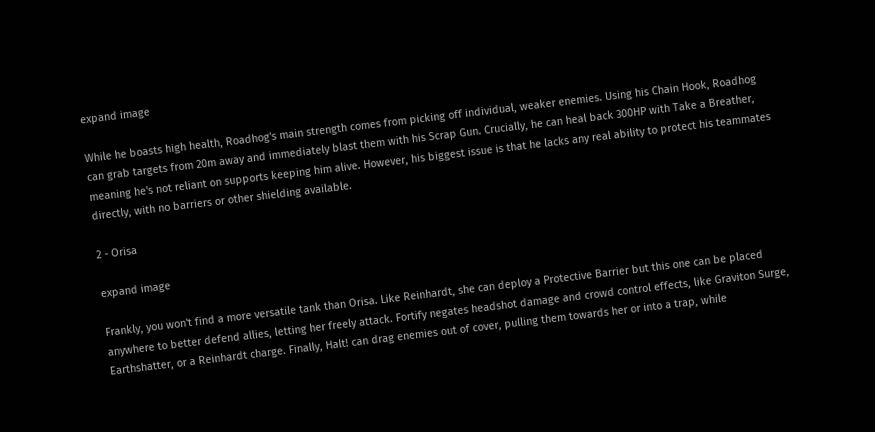expand image

While he boasts high health, Roadhog's main strength comes from picking off individual, weaker enemies. Using his Chain Hook, Roadhog can grab targets from 20m away and immediately blast them with his Scrap Gun. Crucially, he can heal back 300HP with Take a Breather, meaning he's not reliant on supports keeping him alive. However, his biggest issue is that he lacks any real ability to protect his teammates directly, with no barriers or other shielding available.

2 - Orisa

expand image

Frankly, you won't find a more versatile tank than Orisa. Like Reinhardt, she can deploy a Protective Barrier but this one can be placed anywhere to better defend allies, letting her freely attack. Fortify negates headshot damage and crowd control effects, like Graviton Surge, Earthshatter, or a Reinhardt charge. Finally, Halt! can drag enemies out of cover, pulling them towards her or into a trap, while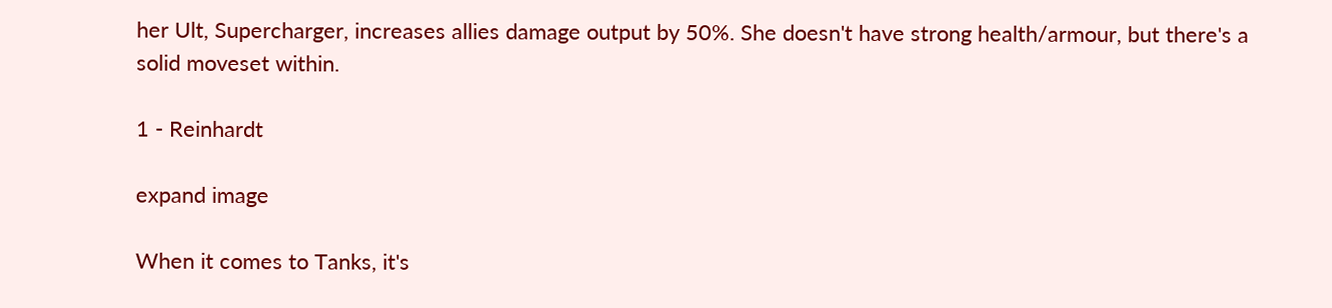her Ult, Supercharger, increases allies damage output by 50%. She doesn't have strong health/armour, but there's a solid moveset within.

1 - Reinhardt

expand image

When it comes to Tanks, it's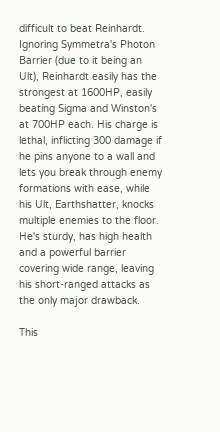difficult to beat Reinhardt. Ignoring Symmetra's Photon Barrier (due to it being an Ult), Reinhardt easily has the strongest at 1600HP, easily beating Sigma and Winston's at 700HP each. His charge is lethal, inflicting 300 damage if he pins anyone to a wall and lets you break through enemy formations with ease, while his Ult, Earthshatter, knocks multiple enemies to the floor. He's sturdy, has high health and a powerful barrier covering wide range, leaving his short-ranged attacks as the only major drawback.

This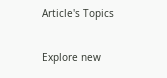Article's Topics

Explore new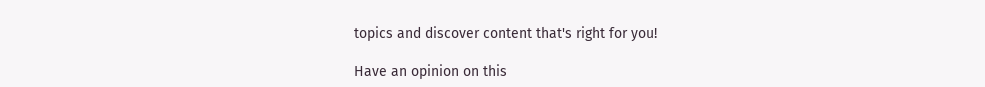topics and discover content that's right for you!

Have an opinion on this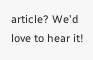article? We'd love to hear it!